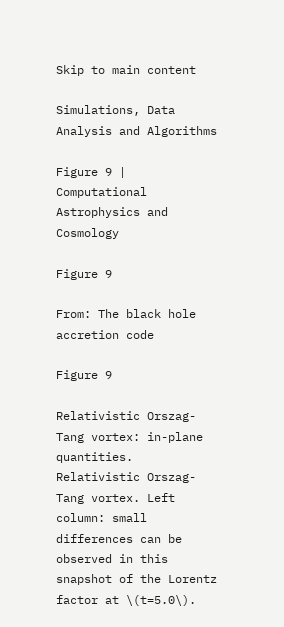Skip to main content

Simulations, Data Analysis and Algorithms

Figure 9 | Computational Astrophysics and Cosmology

Figure 9

From: The black hole accretion code

Figure 9

Relativistic Orszag-Tang vortex: in-plane quantities. Relativistic Orszag-Tang vortex. Left column: small differences can be observed in this snapshot of the Lorentz factor at \(t=5.0\).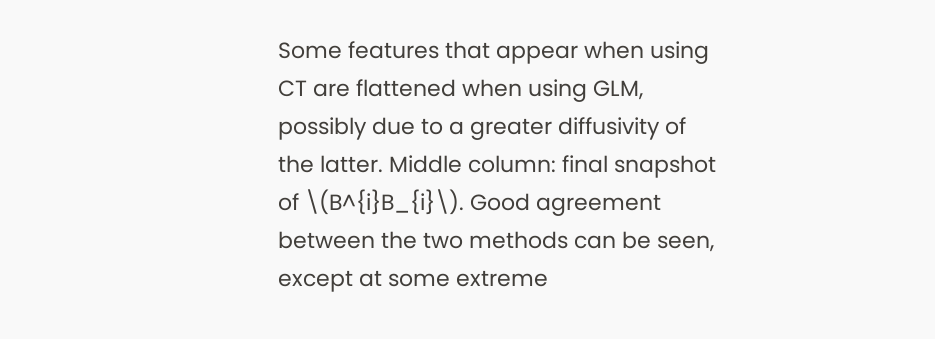Some features that appear when using CT are flattened when using GLM, possibly due to a greater diffusivity of the latter. Middle column: final snapshot of \(B^{i}B_{i}\). Good agreement between the two methods can be seen, except at some extreme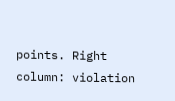points. Right column: violation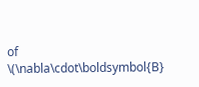of \(\nabla\cdot\boldsymbol{B}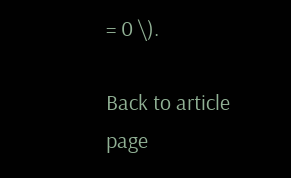= 0 \).

Back to article page